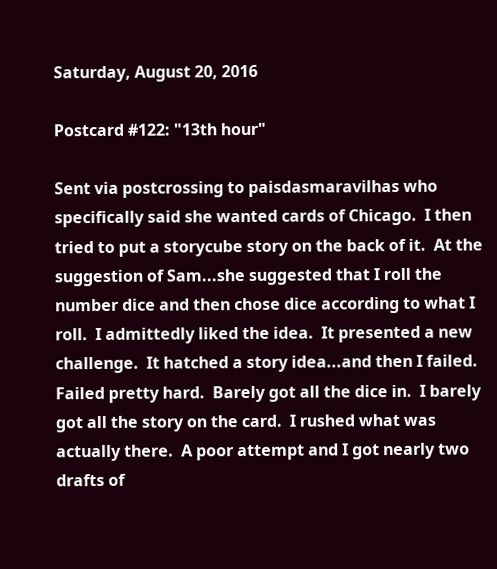Saturday, August 20, 2016

Postcard #122: "13th hour"

Sent via postcrossing to paisdasmaravilhas who specifically said she wanted cards of Chicago.  I then tried to put a storycube story on the back of it.  At the suggestion of Sam...she suggested that I roll the number dice and then chose dice according to what I roll.  I admittedly liked the idea.  It presented a new challenge.  It hatched a story idea...and then I failed.  Failed pretty hard.  Barely got all the dice in.  I barely got all the story on the card.  I rushed what was actually there.  A poor attempt and I got nearly two drafts of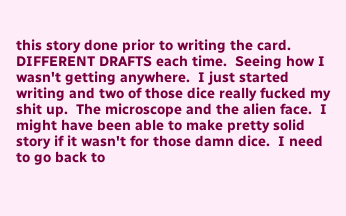this story done prior to writing the card.  DIFFERENT DRAFTS each time.  Seeing how I wasn't getting anywhere.  I just started writing and two of those dice really fucked my shit up.  The microscope and the alien face.  I might have been able to make pretty solid story if it wasn't for those damn dice.  I need to go back to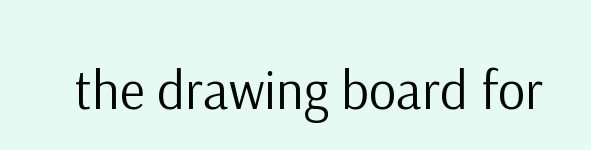the drawing board for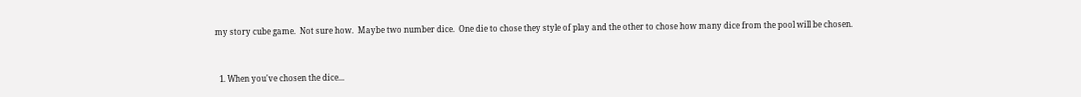my story cube game.  Not sure how.  Maybe two number dice.  One die to chose they style of play and the other to chose how many dice from the pool will be chosen.


  1. When you've chosen the dice...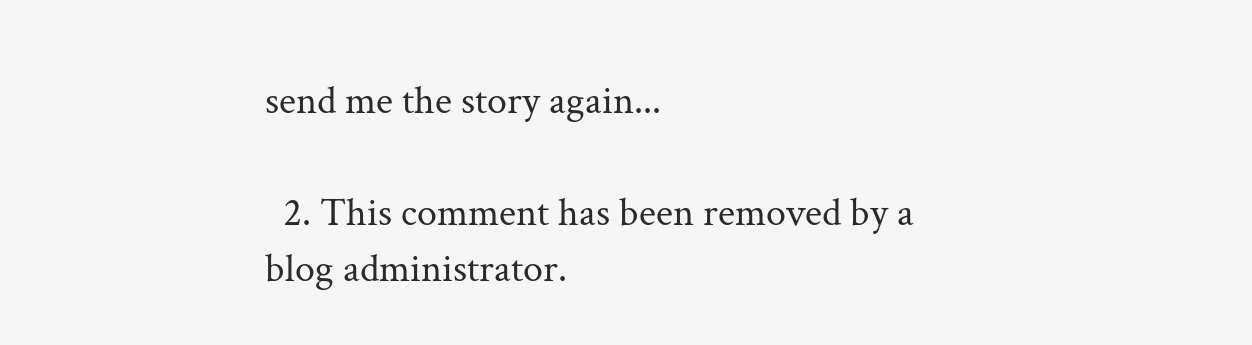send me the story again...

  2. This comment has been removed by a blog administrator.